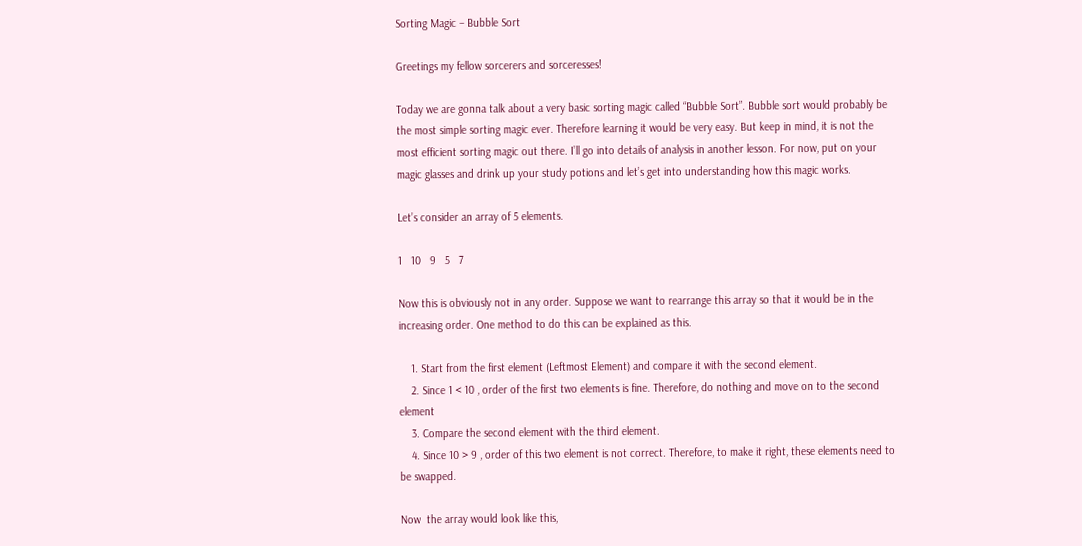Sorting Magic – Bubble Sort

Greetings my fellow sorcerers and sorceresses!

Today we are gonna talk about a very basic sorting magic called “Bubble Sort”. Bubble sort would probably be the most simple sorting magic ever. Therefore learning it would be very easy. But keep in mind, it is not the most efficient sorting magic out there. I’ll go into details of analysis in another lesson. For now, put on your magic glasses and drink up your study potions and let’s get into understanding how this magic works.

Let’s consider an array of 5 elements.

1   10   9   5   7

Now this is obviously not in any order. Suppose we want to rearrange this array so that it would be in the increasing order. One method to do this can be explained as this.

    1. Start from the first element (Leftmost Element) and compare it with the second element.
    2. Since 1 < 10 , order of the first two elements is fine. Therefore, do nothing and move on to the second element
    3. Compare the second element with the third element.
    4. Since 10 > 9 , order of this two element is not correct. Therefore, to make it right, these elements need to be swapped.

Now  the array would look like this,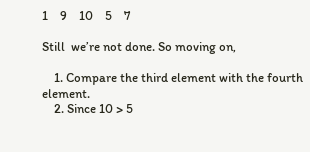1    9    10    5    7

Still  we’re not done. So moving on,

    1. Compare the third element with the fourth element.
    2. Since 10 > 5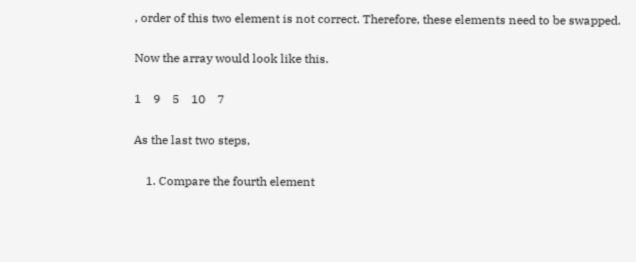, order of this two element is not correct. Therefore, these elements need to be swapped.

Now the array would look like this.

1    9    5    10    7

As the last two steps,

    1. Compare the fourth element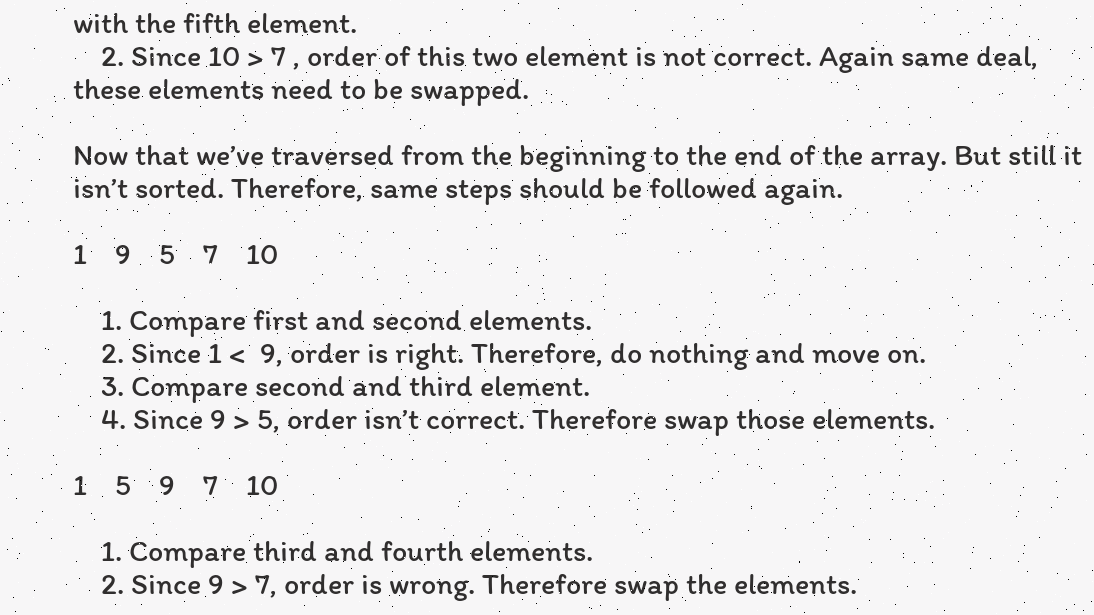with the fifth element.
    2. Since 10 > 7 , order of this two element is not correct. Again same deal, these elements need to be swapped.

Now that we’ve traversed from the beginning to the end of the array. But still it isn’t sorted. Therefore, same steps should be followed again.

1    9    5    7    10

    1. Compare first and second elements.
    2. Since 1 <  9, order is right. Therefore, do nothing and move on.
    3. Compare second and third element.
    4. Since 9 > 5, order isn’t correct. Therefore swap those elements.

1    5    9    7    10

    1. Compare third and fourth elements.
    2. Since 9 > 7, order is wrong. Therefore swap the elements.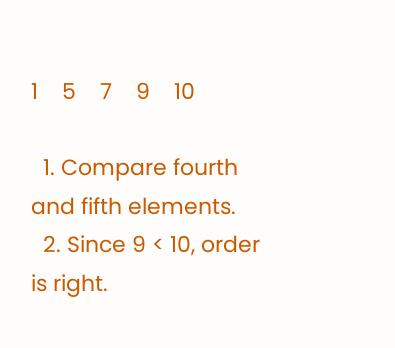1    5    7    9    10

  1. Compare fourth and fifth elements.
  2. Since 9 < 10, order is right.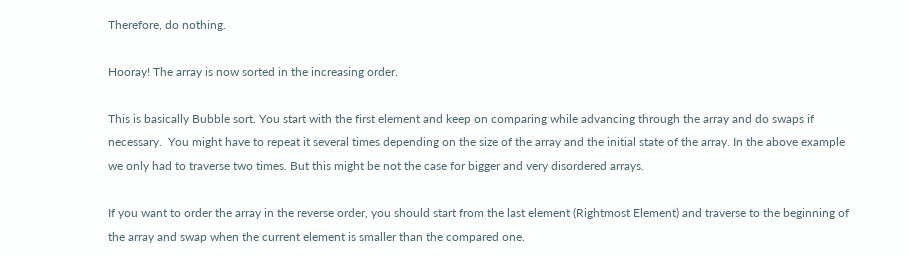Therefore, do nothing.

Hooray! The array is now sorted in the increasing order.

This is basically Bubble sort. You start with the first element and keep on comparing while advancing through the array and do swaps if necessary.  You might have to repeat it several times depending on the size of the array and the initial state of the array. In the above example we only had to traverse two times. But this might be not the case for bigger and very disordered arrays.

If you want to order the array in the reverse order, you should start from the last element (Rightmost Element) and traverse to the beginning of the array and swap when the current element is smaller than the compared one.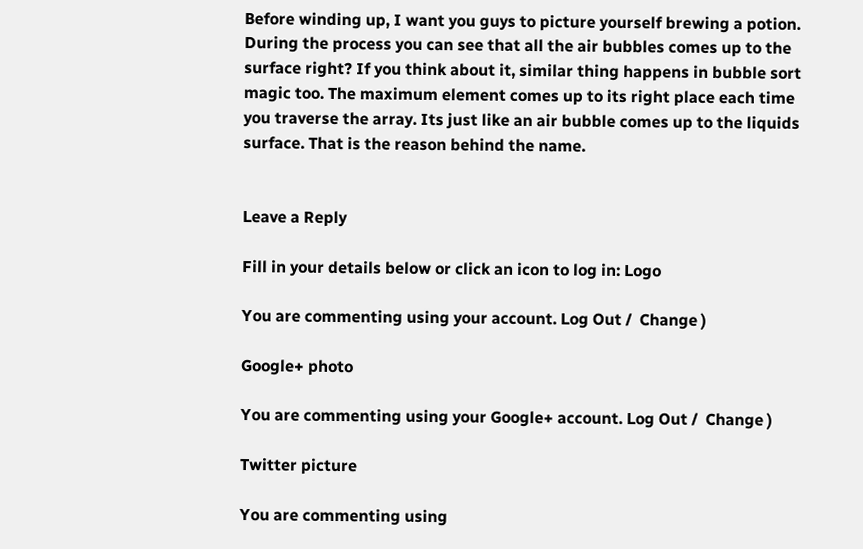Before winding up, I want you guys to picture yourself brewing a potion. During the process you can see that all the air bubbles comes up to the surface right? If you think about it, similar thing happens in bubble sort magic too. The maximum element comes up to its right place each time you traverse the array. Its just like an air bubble comes up to the liquids surface. That is the reason behind the name.


Leave a Reply

Fill in your details below or click an icon to log in: Logo

You are commenting using your account. Log Out /  Change )

Google+ photo

You are commenting using your Google+ account. Log Out /  Change )

Twitter picture

You are commenting using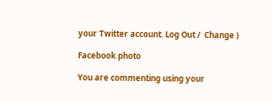your Twitter account. Log Out /  Change )

Facebook photo

You are commenting using your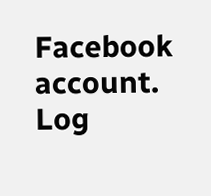Facebook account. Log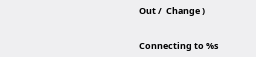Out /  Change )


Connecting to %s